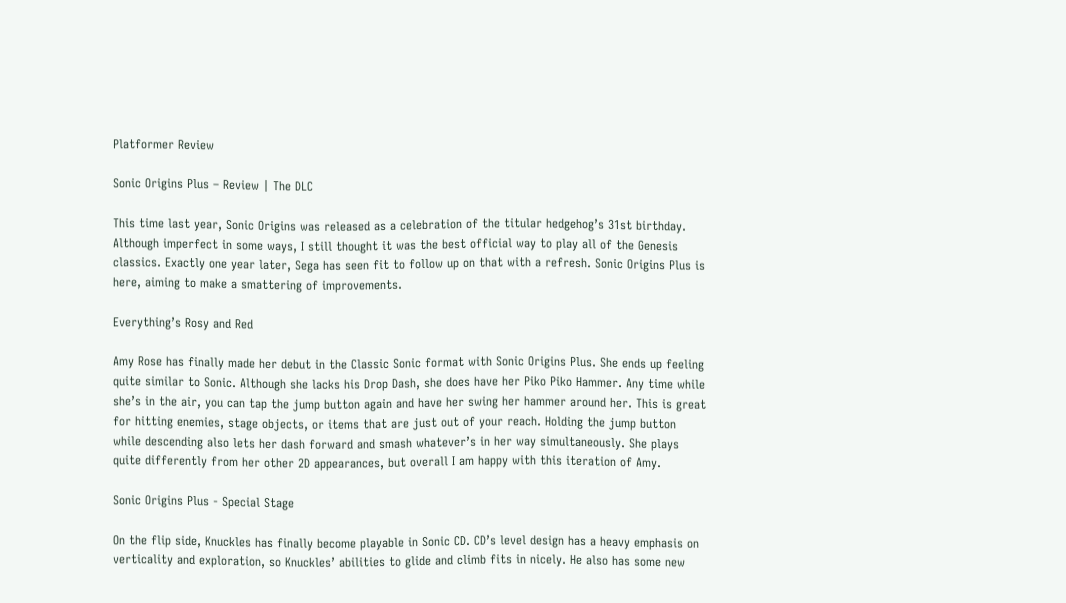Platformer Review

Sonic Origins Plus – Review | The DLC

This time last year, Sonic Origins was released as a celebration of the titular hedgehog’s 31st birthday. Although imperfect in some ways, I still thought it was the best official way to play all of the Genesis classics. Exactly one year later, Sega has seen fit to follow up on that with a refresh. Sonic Origins Plus is here, aiming to make a smattering of improvements.

Everything’s Rosy and Red

Amy Rose has finally made her debut in the Classic Sonic format with Sonic Origins Plus. She ends up feeling quite similar to Sonic. Although she lacks his Drop Dash, she does have her Piko Piko Hammer. Any time while she’s in the air, you can tap the jump button again and have her swing her hammer around her. This is great for hitting enemies, stage objects, or items that are just out of your reach. Holding the jump button while descending also lets her dash forward and smash whatever’s in her way simultaneously. She plays quite differently from her other 2D appearances, but overall I am happy with this iteration of Amy.

Sonic Origins Plus - Special Stage

On the flip side, Knuckles has finally become playable in Sonic CD. CD’s level design has a heavy emphasis on verticality and exploration, so Knuckles’ abilities to glide and climb fits in nicely. He also has some new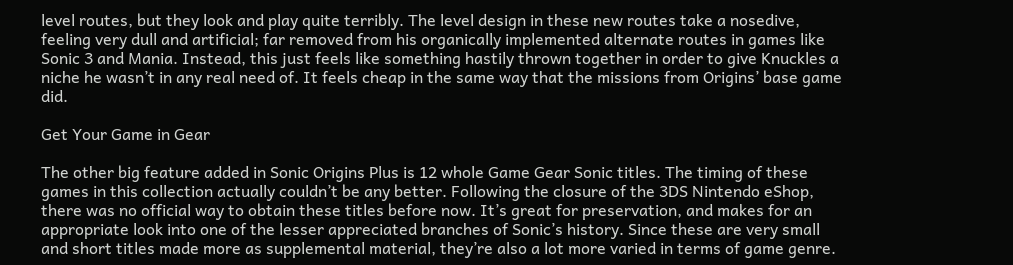level routes, but they look and play quite terribly. The level design in these new routes take a nosedive, feeling very dull and artificial; far removed from his organically implemented alternate routes in games like Sonic 3 and Mania. Instead, this just feels like something hastily thrown together in order to give Knuckles a niche he wasn’t in any real need of. It feels cheap in the same way that the missions from Origins’ base game did.

Get Your Game in Gear

The other big feature added in Sonic Origins Plus is 12 whole Game Gear Sonic titles. The timing of these games in this collection actually couldn’t be any better. Following the closure of the 3DS Nintendo eShop, there was no official way to obtain these titles before now. It’s great for preservation, and makes for an appropriate look into one of the lesser appreciated branches of Sonic’s history. Since these are very small and short titles made more as supplemental material, they’re also a lot more varied in terms of game genre.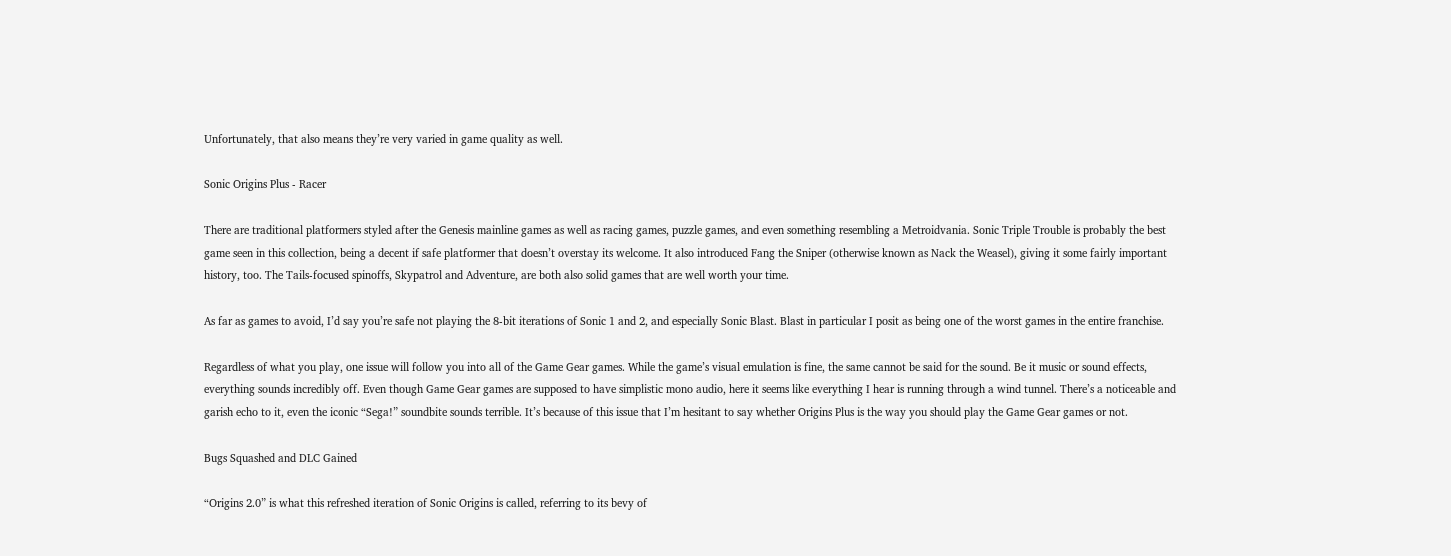Unfortunately, that also means they’re very varied in game quality as well.

Sonic Origins Plus - Racer

There are traditional platformers styled after the Genesis mainline games as well as racing games, puzzle games, and even something resembling a Metroidvania. Sonic Triple Trouble is probably the best game seen in this collection, being a decent if safe platformer that doesn’t overstay its welcome. It also introduced Fang the Sniper (otherwise known as Nack the Weasel), giving it some fairly important history, too. The Tails-focused spinoffs, Skypatrol and Adventure, are both also solid games that are well worth your time.

As far as games to avoid, I’d say you’re safe not playing the 8-bit iterations of Sonic 1 and 2, and especially Sonic Blast. Blast in particular I posit as being one of the worst games in the entire franchise.

Regardless of what you play, one issue will follow you into all of the Game Gear games. While the game’s visual emulation is fine, the same cannot be said for the sound. Be it music or sound effects, everything sounds incredibly off. Even though Game Gear games are supposed to have simplistic mono audio, here it seems like everything I hear is running through a wind tunnel. There’s a noticeable and garish echo to it, even the iconic “Sega!” soundbite sounds terrible. It’s because of this issue that I’m hesitant to say whether Origins Plus is the way you should play the Game Gear games or not.

Bugs Squashed and DLC Gained

“Origins 2.0” is what this refreshed iteration of Sonic Origins is called, referring to its bevy of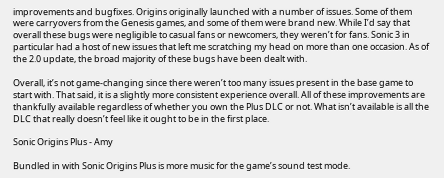improvements and bugfixes. Origins originally launched with a number of issues. Some of them were carryovers from the Genesis games, and some of them were brand new. While I’d say that overall these bugs were negligible to casual fans or newcomers, they weren’t for fans. Sonic 3 in particular had a host of new issues that left me scratching my head on more than one occasion. As of the 2.0 update, the broad majority of these bugs have been dealt with.

Overall, it’s not game-changing since there weren’t too many issues present in the base game to start with. That said, it is a slightly more consistent experience overall. All of these improvements are thankfully available regardless of whether you own the Plus DLC or not. What isn’t available is all the DLC that really doesn’t feel like it ought to be in the first place.

Sonic Origins Plus - Amy

Bundled in with Sonic Origins Plus is more music for the game’s sound test mode.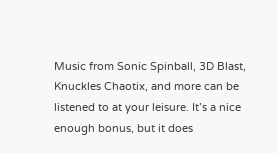Music from Sonic Spinball, 3D Blast, Knuckles Chaotix, and more can be listened to at your leisure. It’s a nice enough bonus, but it does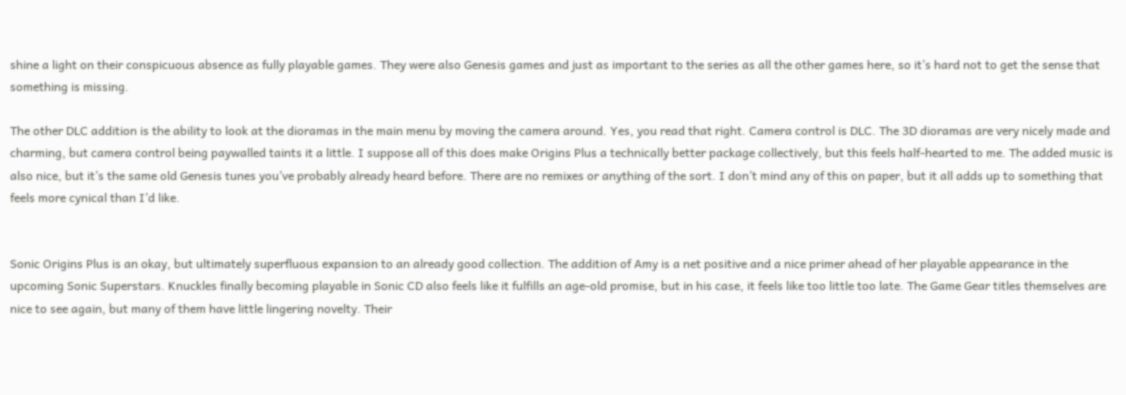shine a light on their conspicuous absence as fully playable games. They were also Genesis games and just as important to the series as all the other games here, so it’s hard not to get the sense that something is missing.

The other DLC addition is the ability to look at the dioramas in the main menu by moving the camera around. Yes, you read that right. Camera control is DLC. The 3D dioramas are very nicely made and charming, but camera control being paywalled taints it a little. I suppose all of this does make Origins Plus a technically better package collectively, but this feels half-hearted to me. The added music is also nice, but it’s the same old Genesis tunes you’ve probably already heard before. There are no remixes or anything of the sort. I don’t mind any of this on paper, but it all adds up to something that feels more cynical than I’d like.


Sonic Origins Plus is an okay, but ultimately superfluous expansion to an already good collection. The addition of Amy is a net positive and a nice primer ahead of her playable appearance in the upcoming Sonic Superstars. Knuckles finally becoming playable in Sonic CD also feels like it fulfills an age-old promise, but in his case, it feels like too little too late. The Game Gear titles themselves are nice to see again, but many of them have little lingering novelty. Their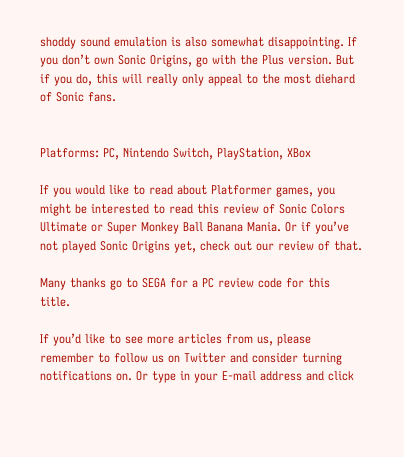shoddy sound emulation is also somewhat disappointing. If you don’t own Sonic Origins, go with the Plus version. But if you do, this will really only appeal to the most diehard of Sonic fans.


Platforms: PC, Nintendo Switch, PlayStation, XBox

If you would like to read about Platformer games, you might be interested to read this review of Sonic Colors Ultimate or Super Monkey Ball Banana Mania. Or if you’ve not played Sonic Origins yet, check out our review of that.

Many thanks go to SEGA for a PC review code for this title.

If you’d like to see more articles from us, please remember to follow us on Twitter and consider turning notifications on. Or type in your E-mail address and click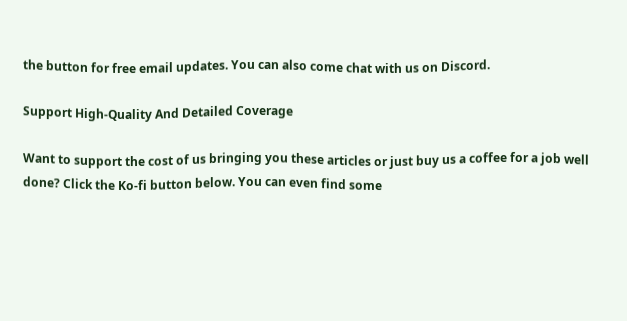the button for free email updates. You can also come chat with us on Discord.

Support High-Quality And Detailed Coverage

Want to support the cost of us bringing you these articles or just buy us a coffee for a job well done? Click the Ko-fi button below. You can even find some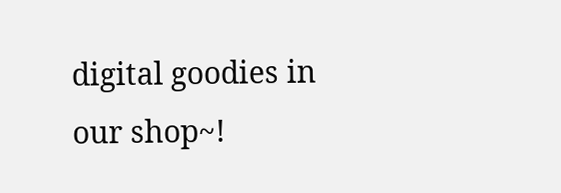digital goodies in our shop~!